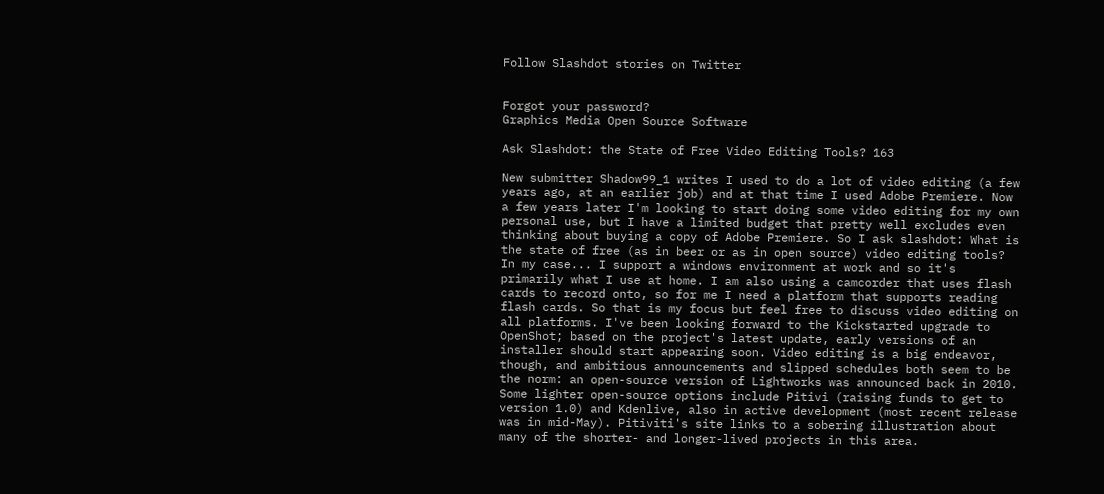Follow Slashdot stories on Twitter


Forgot your password?
Graphics Media Open Source Software

Ask Slashdot: the State of Free Video Editing Tools? 163

New submitter Shadow99_1 writes I used to do a lot of video editing (a few years ago, at an earlier job) and at that time I used Adobe Premiere. Now a few years later I'm looking to start doing some video editing for my own personal use, but I have a limited budget that pretty well excludes even thinking about buying a copy of Adobe Premiere. So I ask slashdot: What is the state of free (as in beer or as in open source) video editing tools? In my case... I support a windows environment at work and so it's primarily what I use at home. I am also using a camcorder that uses flash cards to record onto, so for me I need a platform that supports reading flash cards. So that is my focus but feel free to discuss video editing on all platforms. I've been looking forward to the Kickstarted upgrade to OpenShot; based on the project's latest update, early versions of an installer should start appearing soon. Video editing is a big endeavor, though, and ambitious announcements and slipped schedules both seem to be the norm: an open-source version of Lightworks was announced back in 2010. Some lighter open-source options include Pitivi (raising funds to get to version 1.0) and Kdenlive, also in active development (most recent release was in mid-May). Pitiviti's site links to a sobering illustration about many of the shorter- and longer-lived projects in this area.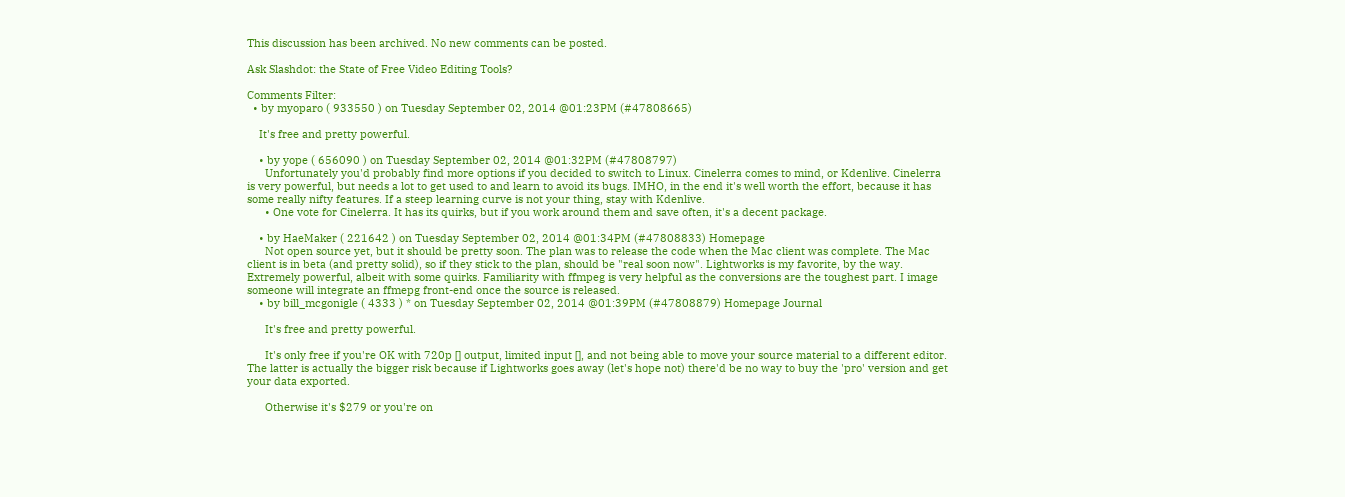This discussion has been archived. No new comments can be posted.

Ask Slashdot: the State of Free Video Editing Tools?

Comments Filter:
  • by myoparo ( 933550 ) on Tuesday September 02, 2014 @01:23PM (#47808665)

    It's free and pretty powerful.

    • by yope ( 656090 ) on Tuesday September 02, 2014 @01:32PM (#47808797)
      Unfortunately you'd probably find more options if you decided to switch to Linux. Cinelerra comes to mind, or Kdenlive. Cinelerra is very powerful, but needs a lot to get used to and learn to avoid its bugs. IMHO, in the end it's well worth the effort, because it has some really nifty features. If a steep learning curve is not your thing, stay with Kdenlive.
      • One vote for Cinelerra. It has its quirks, but if you work around them and save often, it's a decent package.

    • by HaeMaker ( 221642 ) on Tuesday September 02, 2014 @01:34PM (#47808833) Homepage
      Not open source yet, but it should be pretty soon. The plan was to release the code when the Mac client was complete. The Mac client is in beta (and pretty solid), so if they stick to the plan, should be "real soon now". Lightworks is my favorite, by the way. Extremely powerful, albeit with some quirks. Familiarity with ffmpeg is very helpful as the conversions are the toughest part. I image someone will integrate an ffmepg front-end once the source is released.
    • by bill_mcgonigle ( 4333 ) * on Tuesday September 02, 2014 @01:39PM (#47808879) Homepage Journal

      It's free and pretty powerful.

      It's only free if you're OK with 720p [] output, limited input [], and not being able to move your source material to a different editor. The latter is actually the bigger risk because if Lightworks goes away (let's hope not) there'd be no way to buy the 'pro' version and get your data exported.

      Otherwise it's $279 or you're on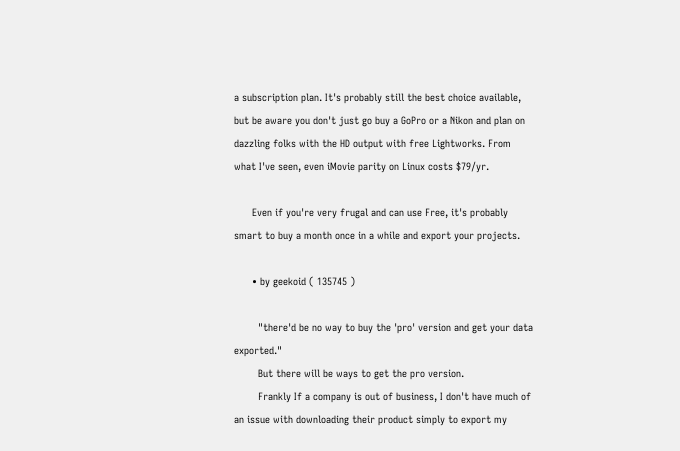a subscription plan. It's probably still the best choice available, but be aware you don't just go buy a GoPro or a Nikon and plan on dazzling folks with the HD output with free Lightworks. From what I've seen, even iMovie parity on Linux costs $79/yr.

      Even if you're very frugal and can use Free, it's probably smart to buy a month once in a while and export your projects.

      • by geekoid ( 135745 )

        "there'd be no way to buy the 'pro' version and get your data exported."
        But there will be ways to get the pro version.
        Frankly If a company is out of business, I don't have much of an issue with downloading their product simply to export my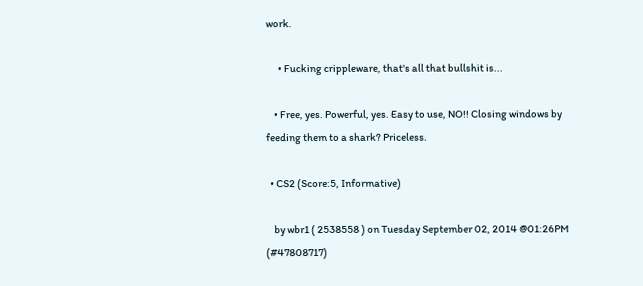work.

      • Fucking crippleware, that's all that bullshit is...

    • Free, yes. Powerful, yes. Easy to use, NO!! Closing windows by feeding them to a shark? Priceless.

  • CS2 (Score:5, Informative)

    by wbr1 ( 2538558 ) on Tuesday September 02, 2014 @01:26PM (#47808717)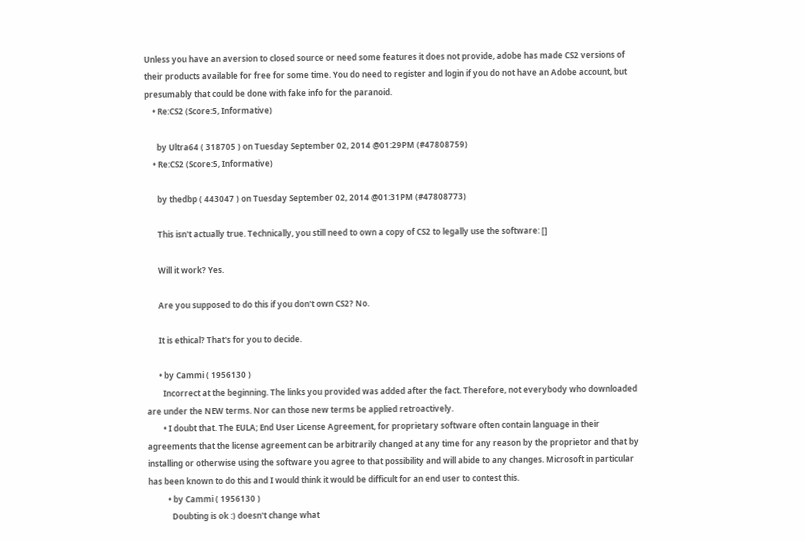Unless you have an aversion to closed source or need some features it does not provide, adobe has made CS2 versions of their products available for free for some time. You do need to register and login if you do not have an Adobe account, but presumably that could be done with fake info for the paranoid.
    • Re:CS2 (Score:5, Informative)

      by Ultra64 ( 318705 ) on Tuesday September 02, 2014 @01:29PM (#47808759)
    • Re:CS2 (Score:5, Informative)

      by thedbp ( 443047 ) on Tuesday September 02, 2014 @01:31PM (#47808773)

      This isn't actually true. Technically, you still need to own a copy of CS2 to legally use the software: []

      Will it work? Yes.

      Are you supposed to do this if you don't own CS2? No.

      It is ethical? That's for you to decide.

      • by Cammi ( 1956130 )
        Incorrect at the beginning. The links you provided was added after the fact. Therefore, not everybody who downloaded are under the NEW terms. Nor can those new terms be applied retroactively.
        • I doubt that. The EULA; End User License Agreement, for proprietary software often contain language in their agreements that the license agreement can be arbitrarily changed at any time for any reason by the proprietor and that by installing or otherwise using the software you agree to that possibility and will abide to any changes. Microsoft in particular has been known to do this and I would think it would be difficult for an end user to contest this.
          • by Cammi ( 1956130 )
            Doubting is ok :) doesn't change what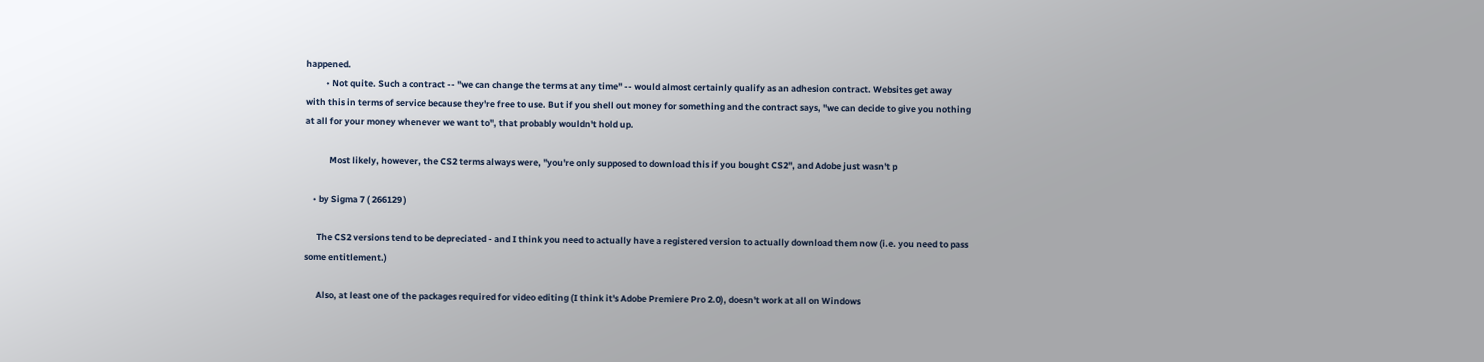happened.
          • Not quite. Such a contract -- "we can change the terms at any time" -- would almost certainly qualify as an adhesion contract. Websites get away with this in terms of service because they're free to use. But if you shell out money for something and the contract says, "we can decide to give you nothing at all for your money whenever we want to", that probably wouldn't hold up.

            Most likely, however, the CS2 terms always were, "you're only supposed to download this if you bought CS2", and Adobe just wasn't p

    • by Sigma 7 ( 266129 )

      The CS2 versions tend to be depreciated - and I think you need to actually have a registered version to actually download them now (i.e. you need to pass some entitlement.)

      Also, at least one of the packages required for video editing (I think it's Adobe Premiere Pro 2.0), doesn't work at all on Windows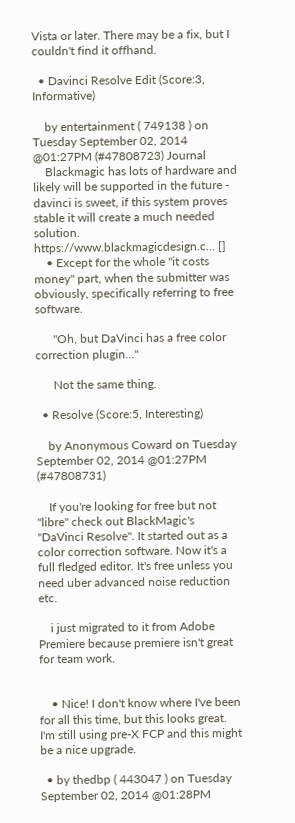Vista or later. There may be a fix, but I couldn't find it offhand.

  • Davinci Resolve Edit (Score:3, Informative)

    by entertainment ( 749138 ) on Tuesday September 02, 2014 @01:27PM (#47808723) Journal
    Blackmagic has lots of hardware and likely will be supported in the future - davinci is sweet, if this system proves stable it will create a much needed solution. https://www.blackmagicdesign.c... []
    • Except for the whole "it costs money" part, when the submitter was obviously, specifically referring to free software.

      "Oh, but DaVinci has a free color correction plugin..."

      Not the same thing.

  • Resolve (Score:5, Interesting)

    by Anonymous Coward on Tuesday September 02, 2014 @01:27PM (#47808731)

    If you're looking for free but not "libre" check out BlackMagic's "DaVinci Resolve". It started out as a color correction software. Now it's a full fledged editor. It's free unless you need uber advanced noise reduction etc.

    i just migrated to it from Adobe Premiere because premiere isn't great for team work.


    • Nice! I don't know where I've been for all this time, but this looks great. I'm still using pre-X FCP and this might be a nice upgrade.

  • by thedbp ( 443047 ) on Tuesday September 02, 2014 @01:28PM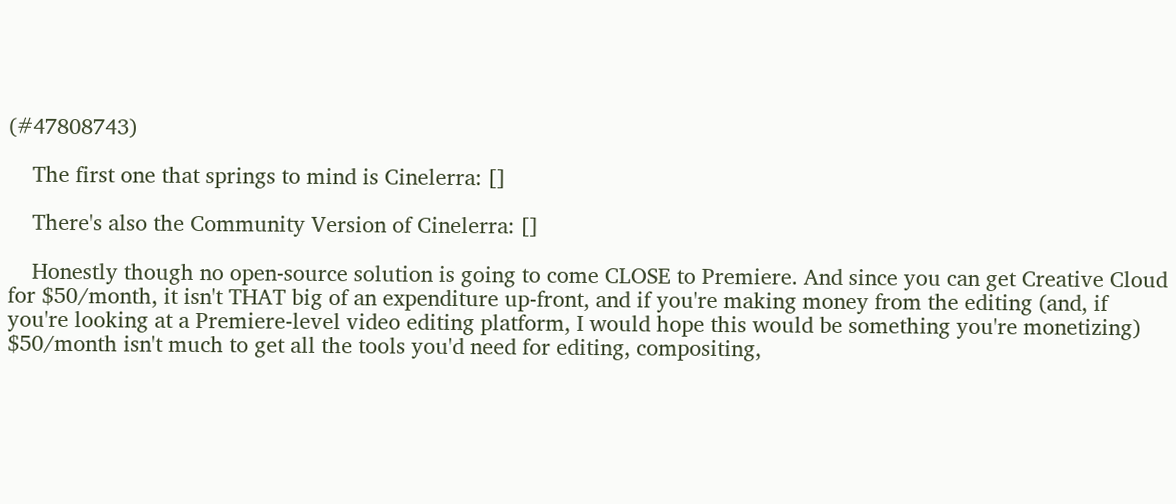(#47808743)

    The first one that springs to mind is Cinelerra: []

    There's also the Community Version of Cinelerra: []

    Honestly though no open-source solution is going to come CLOSE to Premiere. And since you can get Creative Cloud for $50/month, it isn't THAT big of an expenditure up-front, and if you're making money from the editing (and, if you're looking at a Premiere-level video editing platform, I would hope this would be something you're monetizing) $50/month isn't much to get all the tools you'd need for editing, compositing,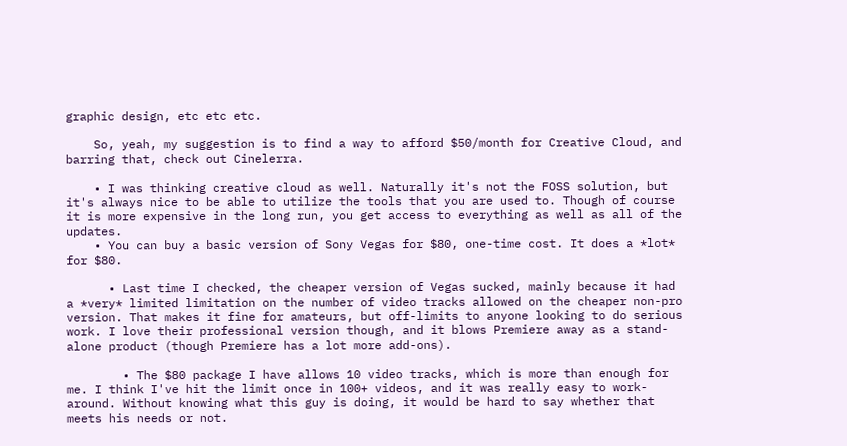graphic design, etc etc etc.

    So, yeah, my suggestion is to find a way to afford $50/month for Creative Cloud, and barring that, check out Cinelerra.

    • I was thinking creative cloud as well. Naturally it's not the FOSS solution, but it's always nice to be able to utilize the tools that you are used to. Though of course it is more expensive in the long run, you get access to everything as well as all of the updates.
    • You can buy a basic version of Sony Vegas for $80, one-time cost. It does a *lot* for $80.

      • Last time I checked, the cheaper version of Vegas sucked, mainly because it had a *very* limited limitation on the number of video tracks allowed on the cheaper non-pro version. That makes it fine for amateurs, but off-limits to anyone looking to do serious work. I love their professional version though, and it blows Premiere away as a stand-alone product (though Premiere has a lot more add-ons).

        • The $80 package I have allows 10 video tracks, which is more than enough for me. I think I've hit the limit once in 100+ videos, and it was really easy to work-around. Without knowing what this guy is doing, it would be hard to say whether that meets his needs or not.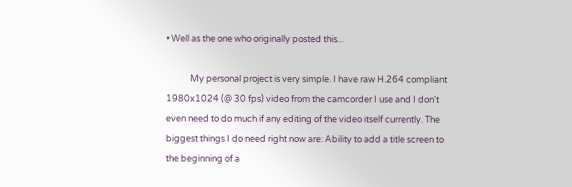• Well as the one who originally posted this...

            My personal project is very simple. I have raw H.264 compliant 1980x1024 (@ 30 fps) video from the camcorder I use and I don't even need to do much if any editing of the video itself currently. The biggest things I do need right now are: Ability to add a title screen to the beginning of a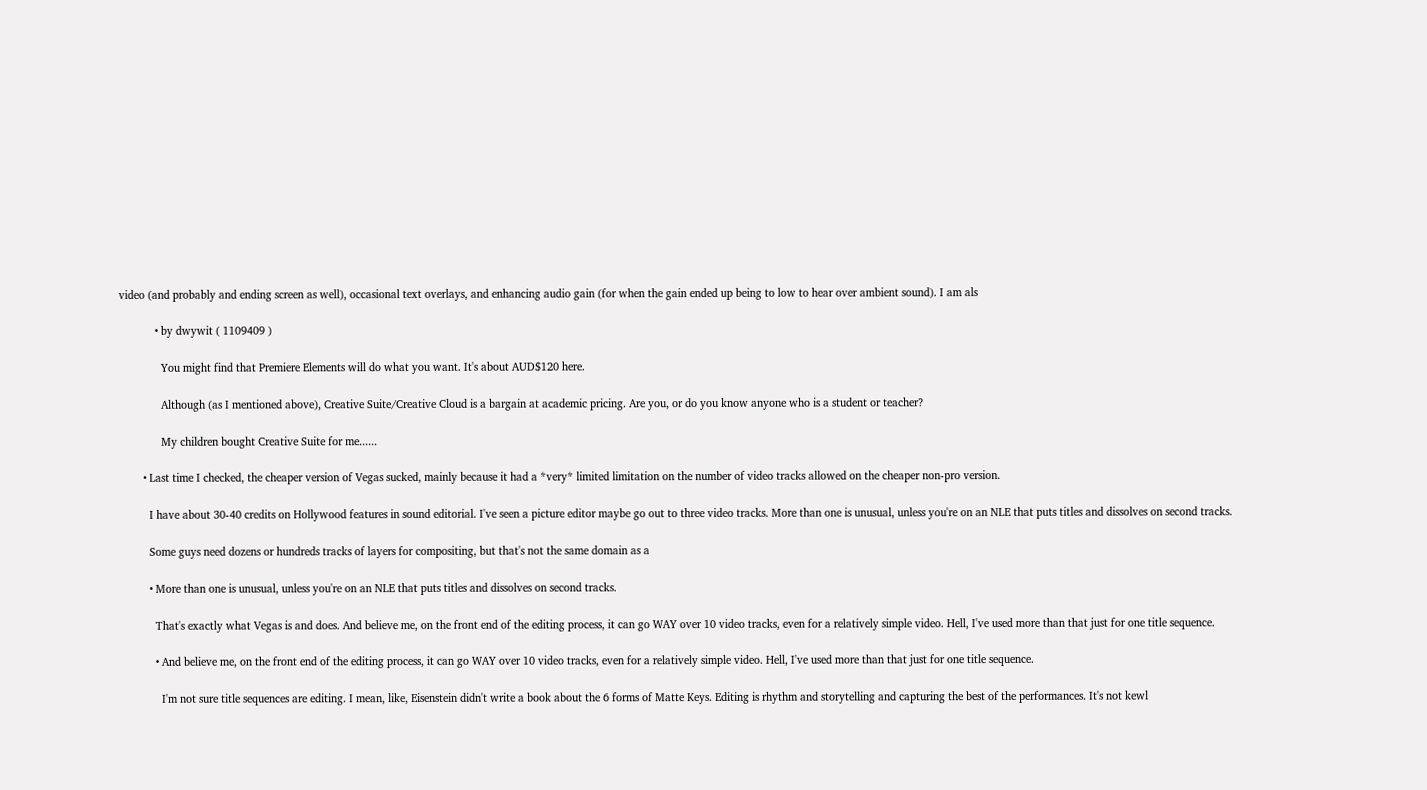video (and probably and ending screen as well), occasional text overlays, and enhancing audio gain (for when the gain ended up being to low to hear over ambient sound). I am als

            • by dwywit ( 1109409 )

              You might find that Premiere Elements will do what you want. It's about AUD$120 here.

              Although (as I mentioned above), Creative Suite/Creative Cloud is a bargain at academic pricing. Are you, or do you know anyone who is a student or teacher?

              My children bought Creative Suite for me......

        • Last time I checked, the cheaper version of Vegas sucked, mainly because it had a *very* limited limitation on the number of video tracks allowed on the cheaper non-pro version.

          I have about 30-40 credits on Hollywood features in sound editorial. I've seen a picture editor maybe go out to three video tracks. More than one is unusual, unless you're on an NLE that puts titles and dissolves on second tracks.

          Some guys need dozens or hundreds tracks of layers for compositing, but that's not the same domain as a

          • More than one is unusual, unless you're on an NLE that puts titles and dissolves on second tracks.

            That's exactly what Vegas is and does. And believe me, on the front end of the editing process, it can go WAY over 10 video tracks, even for a relatively simple video. Hell, I've used more than that just for one title sequence.

            • And believe me, on the front end of the editing process, it can go WAY over 10 video tracks, even for a relatively simple video. Hell, I've used more than that just for one title sequence.

              I'm not sure title sequences are editing. I mean, like, Eisenstein didn't write a book about the 6 forms of Matte Keys. Editing is rhythm and storytelling and capturing the best of the performances. It's not kewl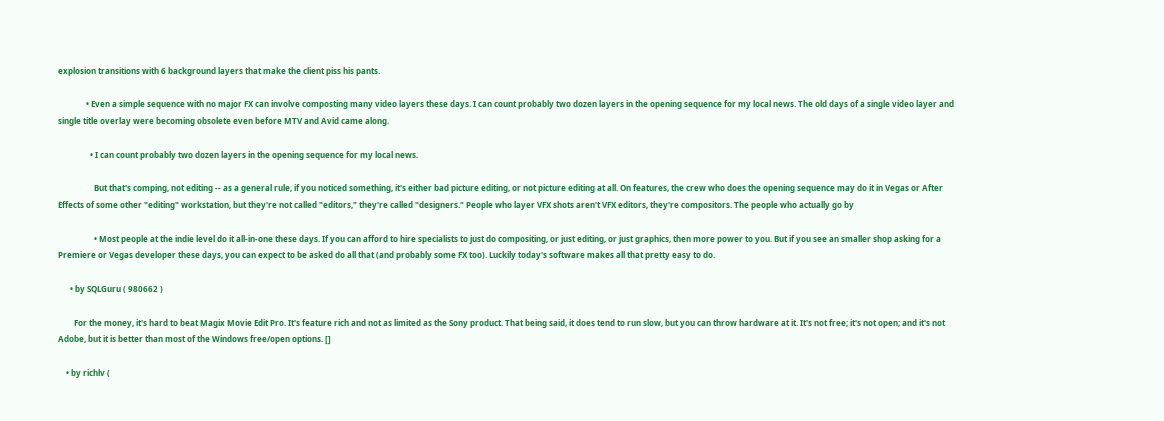explosion transitions with 6 background layers that make the client piss his pants.

              • Even a simple sequence with no major FX can involve composting many video layers these days. I can count probably two dozen layers in the opening sequence for my local news. The old days of a single video layer and single title overlay were becoming obsolete even before MTV and Avid came along.

                • I can count probably two dozen layers in the opening sequence for my local news.

                  But that's comping, not editing -- as a general rule, if you noticed something, it's either bad picture editing, or not picture editing at all. On features, the crew who does the opening sequence may do it in Vegas or After Effects of some other "editing" workstation, but they're not called "editors," they're called "designers." People who layer VFX shots aren't VFX editors, they're compositors. The people who actually go by

                  • Most people at the indie level do it all-in-one these days. If you can afford to hire specialists to just do compositing, or just editing, or just graphics, then more power to you. But if you see an smaller shop asking for a Premiere or Vegas developer these days, you can expect to be asked do all that (and probably some FX too). Luckily today's software makes all that pretty easy to do.

      • by SQLGuru ( 980662 )

        For the money, it's hard to beat Magix Movie Edit Pro. It's feature rich and not as limited as the Sony product. That being said, it does tend to run slow, but you can throw hardware at it. It's not free; it's not open; and it's not Adobe, but it is better than most of the Windows free/open options. []

    • by richlv (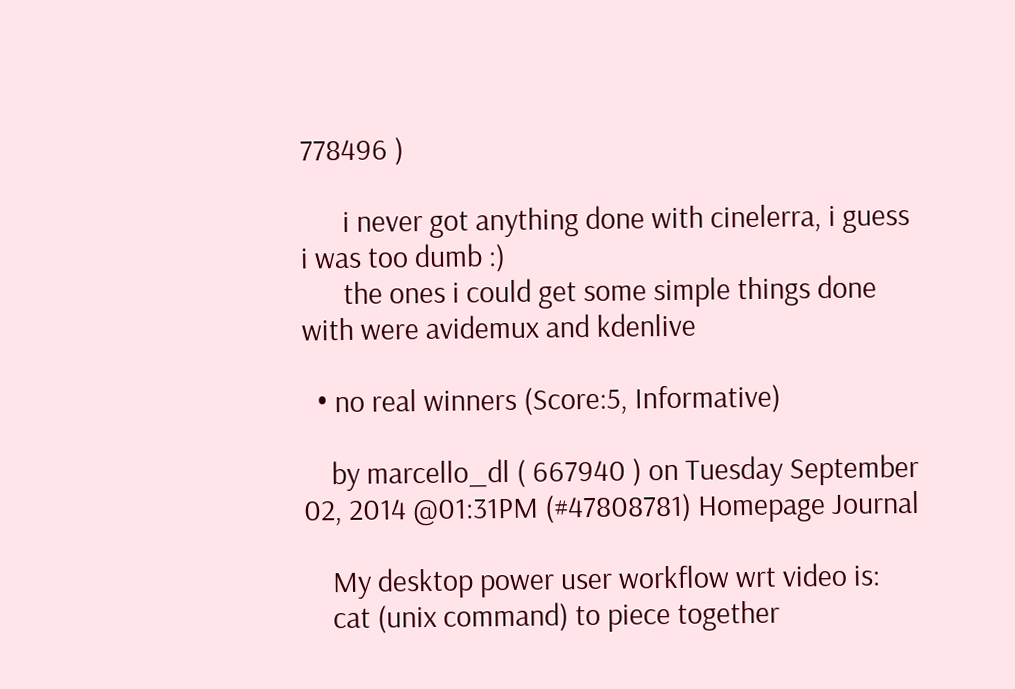778496 )

      i never got anything done with cinelerra, i guess i was too dumb :)
      the ones i could get some simple things done with were avidemux and kdenlive

  • no real winners (Score:5, Informative)

    by marcello_dl ( 667940 ) on Tuesday September 02, 2014 @01:31PM (#47808781) Homepage Journal

    My desktop power user workflow wrt video is:
    cat (unix command) to piece together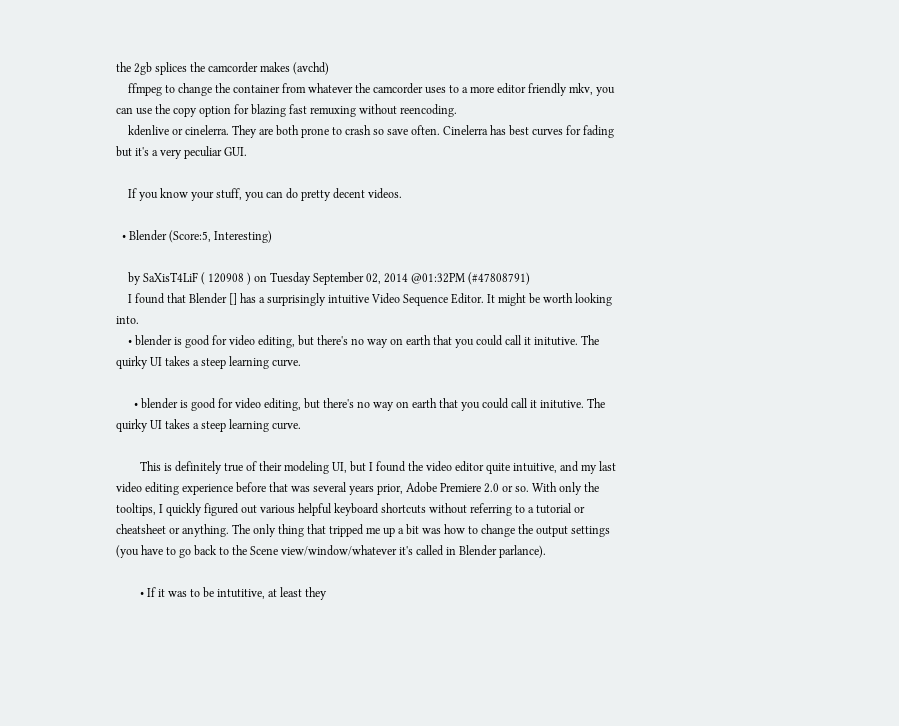the 2gb splices the camcorder makes (avchd)
    ffmpeg to change the container from whatever the camcorder uses to a more editor friendly mkv, you can use the copy option for blazing fast remuxing without reencoding.
    kdenlive or cinelerra. They are both prone to crash so save often. Cinelerra has best curves for fading but it's a very peculiar GUI.

    If you know your stuff, you can do pretty decent videos.

  • Blender (Score:5, Interesting)

    by SaXisT4LiF ( 120908 ) on Tuesday September 02, 2014 @01:32PM (#47808791)
    I found that Blender [] has a surprisingly intuitive Video Sequence Editor. It might be worth looking into.
    • blender is good for video editing, but there's no way on earth that you could call it initutive. The quirky UI takes a steep learning curve.

      • blender is good for video editing, but there's no way on earth that you could call it initutive. The quirky UI takes a steep learning curve.

        This is definitely true of their modeling UI, but I found the video editor quite intuitive, and my last video editing experience before that was several years prior, Adobe Premiere 2.0 or so. With only the tooltips, I quickly figured out various helpful keyboard shortcuts without referring to a tutorial or cheatsheet or anything. The only thing that tripped me up a bit was how to change the output settings (you have to go back to the Scene view/window/whatever it's called in Blender parlance).

        • If it was to be intutitive, at least they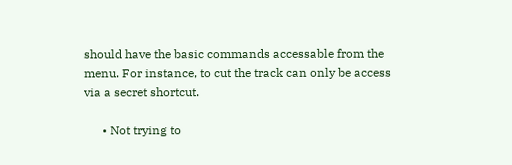should have the basic commands accessable from the menu. For instance, to cut the track can only be access via a secret shortcut.

      • Not trying to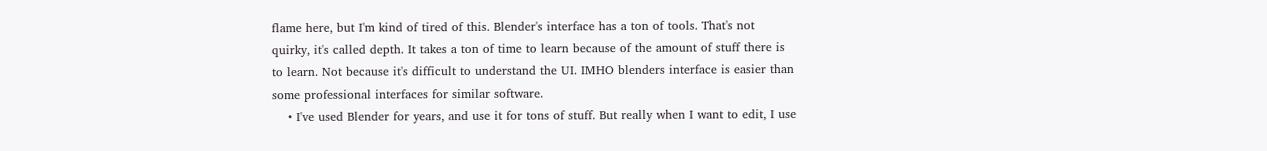flame here, but I'm kind of tired of this. Blender's interface has a ton of tools. That's not quirky, it's called depth. It takes a ton of time to learn because of the amount of stuff there is to learn. Not because it's difficult to understand the UI. IMHO blenders interface is easier than some professional interfaces for similar software.
    • I've used Blender for years, and use it for tons of stuff. But really when I want to edit, I use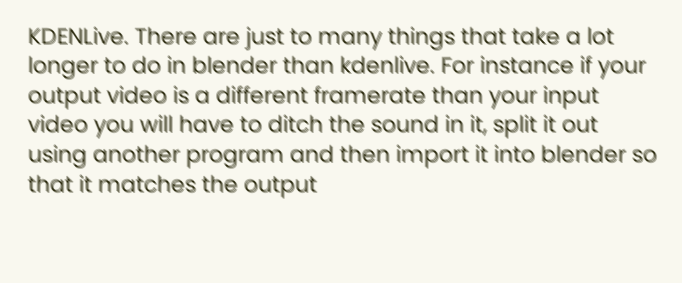KDENLive. There are just to many things that take a lot longer to do in blender than kdenlive. For instance if your output video is a different framerate than your input video you will have to ditch the sound in it, split it out using another program and then import it into blender so that it matches the output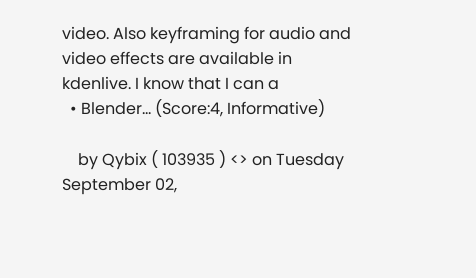video. Also keyframing for audio and video effects are available in kdenlive. I know that I can a
  • Blender... (Score:4, Informative)

    by Qybix ( 103935 ) <> on Tuesday September 02,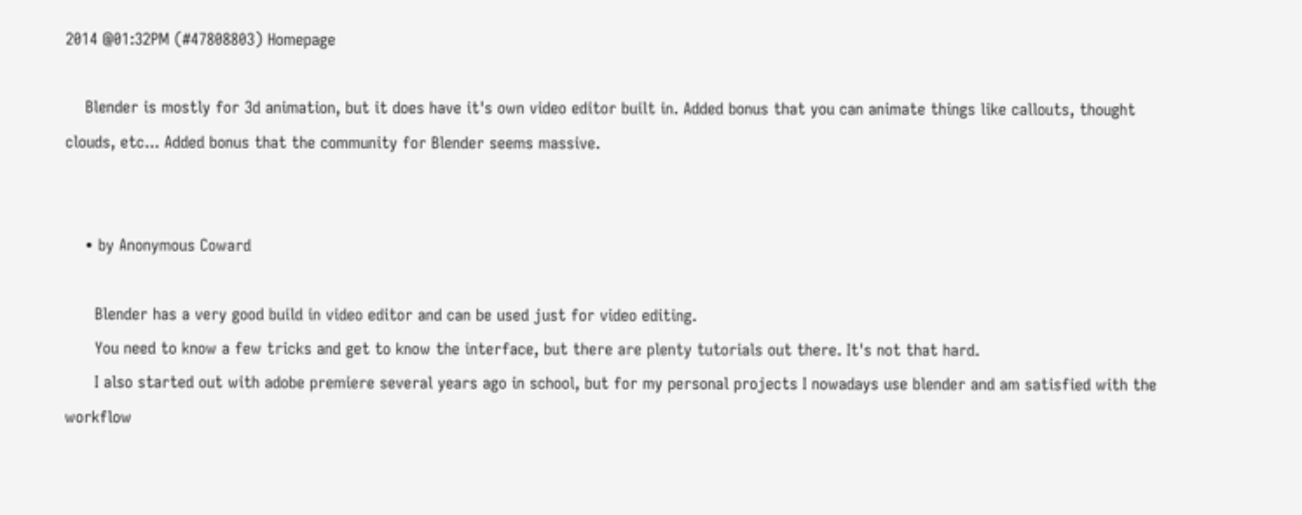2014 @01:32PM (#47808803) Homepage

    Blender is mostly for 3d animation, but it does have it's own video editor built in. Added bonus that you can animate things like callouts, thought clouds, etc... Added bonus that the community for Blender seems massive.


    • by Anonymous Coward

      Blender has a very good build in video editor and can be used just for video editing.
      You need to know a few tricks and get to know the interface, but there are plenty tutorials out there. It's not that hard.
      I also started out with adobe premiere several years ago in school, but for my personal projects I nowadays use blender and am satisfied with the workflow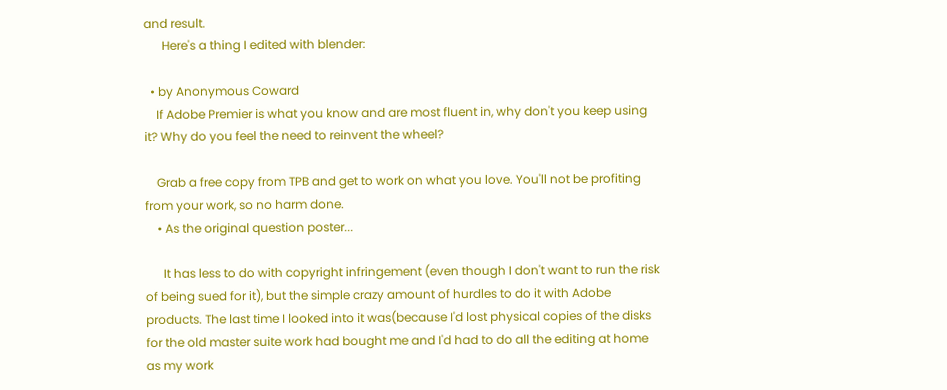and result.
      Here's a thing I edited with blender:

  • by Anonymous Coward
    If Adobe Premier is what you know and are most fluent in, why don't you keep using it? Why do you feel the need to reinvent the wheel?

    Grab a free copy from TPB and get to work on what you love. You'll not be profiting from your work, so no harm done.
    • As the original question poster...

      It has less to do with copyright infringement (even though I don't want to run the risk of being sued for it), but the simple crazy amount of hurdles to do it with Adobe products. The last time I looked into it was(because I'd lost physical copies of the disks for the old master suite work had bought me and I'd had to do all the editing at home as my work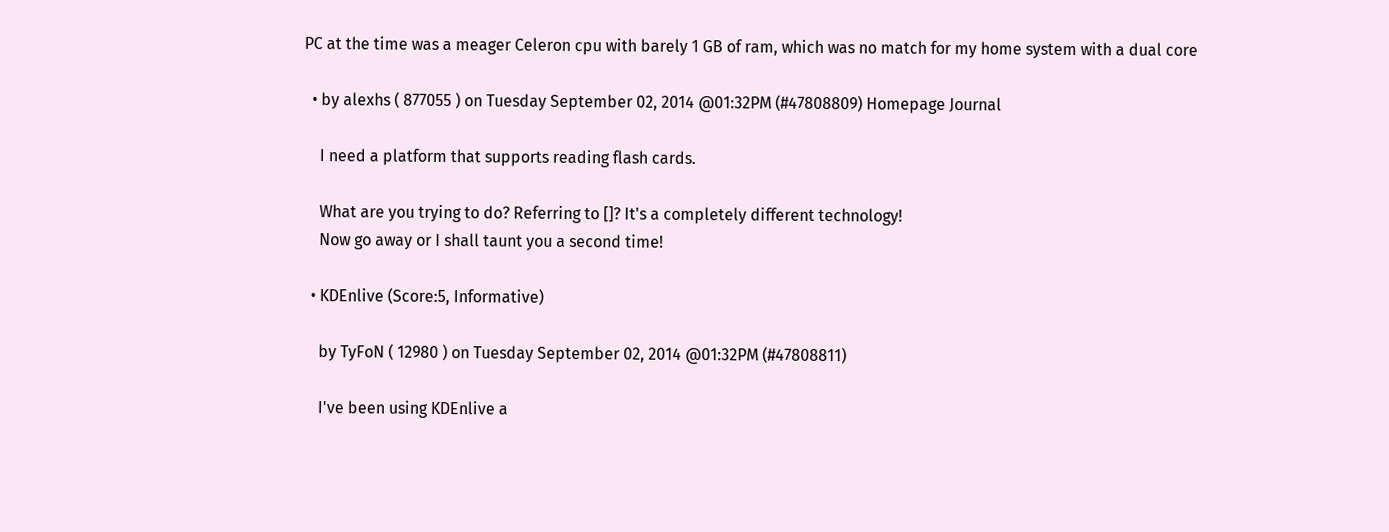PC at the time was a meager Celeron cpu with barely 1 GB of ram, which was no match for my home system with a dual core

  • by alexhs ( 877055 ) on Tuesday September 02, 2014 @01:32PM (#47808809) Homepage Journal

    I need a platform that supports reading flash cards.

    What are you trying to do? Referring to []? It's a completely different technology!
    Now go away or I shall taunt you a second time!

  • KDEnlive (Score:5, Informative)

    by TyFoN ( 12980 ) on Tuesday September 02, 2014 @01:32PM (#47808811)

    I've been using KDEnlive a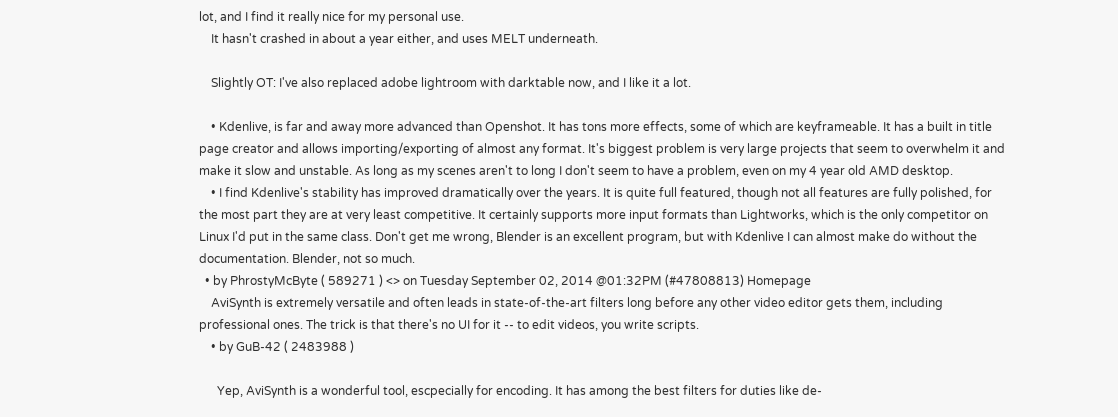lot, and I find it really nice for my personal use.
    It hasn't crashed in about a year either, and uses MELT underneath.

    Slightly OT: I've also replaced adobe lightroom with darktable now, and I like it a lot.

    • Kdenlive, is far and away more advanced than Openshot. It has tons more effects, some of which are keyframeable. It has a built in title page creator and allows importing/exporting of almost any format. It's biggest problem is very large projects that seem to overwhelm it and make it slow and unstable. As long as my scenes aren't to long I don't seem to have a problem, even on my 4 year old AMD desktop.
    • I find Kdenlive's stability has improved dramatically over the years. It is quite full featured, though not all features are fully polished, for the most part they are at very least competitive. It certainly supports more input formats than Lightworks, which is the only competitor on Linux I'd put in the same class. Don't get me wrong, Blender is an excellent program, but with Kdenlive I can almost make do without the documentation. Blender, not so much.
  • by PhrostyMcByte ( 589271 ) <> on Tuesday September 02, 2014 @01:32PM (#47808813) Homepage
    AviSynth is extremely versatile and often leads in state-of-the-art filters long before any other video editor gets them, including professional ones. The trick is that there's no UI for it -- to edit videos, you write scripts.
    • by GuB-42 ( 2483988 )

      Yep, AviSynth is a wonderful tool, escpecially for encoding. It has among the best filters for duties like de-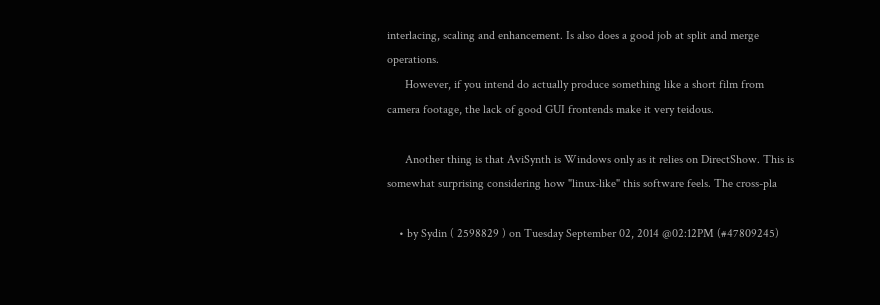interlacing, scaling and enhancement. Is also does a good job at split and merge operations.
      However, if you intend do actually produce something like a short film from camera footage, the lack of good GUI frontends make it very teidous.

      Another thing is that AviSynth is Windows only as it relies on DirectShow. This is somewhat surprising considering how "linux-like" this software feels. The cross-pla

    • by Sydin ( 2598829 ) on Tuesday September 02, 2014 @02:12PM (#47809245)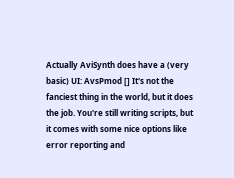Actually AviSynth does have a (very basic) UI: AvsPmod [] It's not the fanciest thing in the world, but it does the job. You're still writing scripts, but it comes with some nice options like error reporting and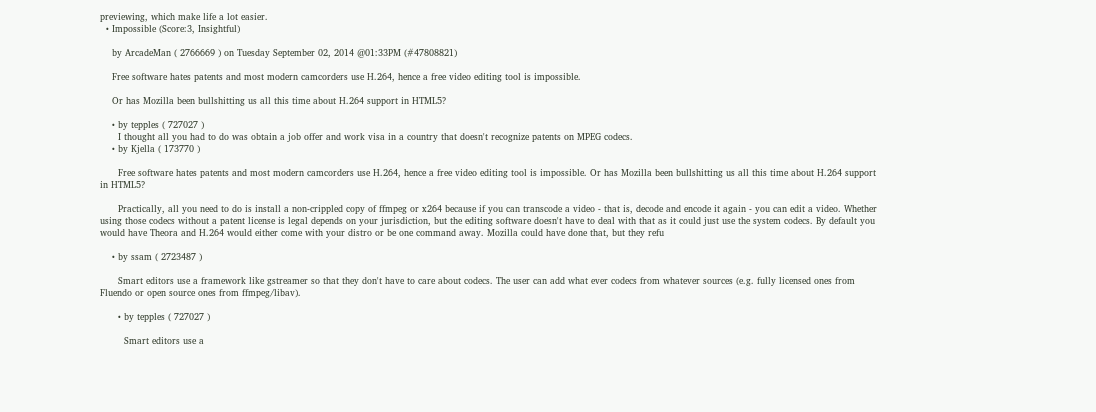previewing, which make life a lot easier.
  • Impossible (Score:3, Insightful)

    by ArcadeMan ( 2766669 ) on Tuesday September 02, 2014 @01:33PM (#47808821)

    Free software hates patents and most modern camcorders use H.264, hence a free video editing tool is impossible.

    Or has Mozilla been bullshitting us all this time about H.264 support in HTML5?

    • by tepples ( 727027 )
      I thought all you had to do was obtain a job offer and work visa in a country that doesn't recognize patents on MPEG codecs.
    • by Kjella ( 173770 )

      Free software hates patents and most modern camcorders use H.264, hence a free video editing tool is impossible. Or has Mozilla been bullshitting us all this time about H.264 support in HTML5?

      Practically, all you need to do is install a non-crippled copy of ffmpeg or x264 because if you can transcode a video - that is, decode and encode it again - you can edit a video. Whether using those codecs without a patent license is legal depends on your jurisdiction, but the editing software doesn't have to deal with that as it could just use the system codecs. By default you would have Theora and H.264 would either come with your distro or be one command away. Mozilla could have done that, but they refu

    • by ssam ( 2723487 )

      Smart editors use a framework like gstreamer so that they don't have to care about codecs. The user can add what ever codecs from whatever sources (e.g. fully licensed ones from Fluendo or open source ones from ffmpeg/libav).

      • by tepples ( 727027 )

        Smart editors use a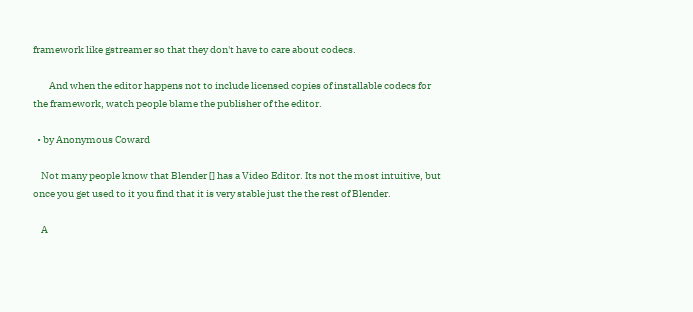framework like gstreamer so that they don't have to care about codecs.

        And when the editor happens not to include licensed copies of installable codecs for the framework, watch people blame the publisher of the editor.

  • by Anonymous Coward

    Not many people know that Blender [] has a Video Editor. Its not the most intuitive, but once you get used to it you find that it is very stable just the the rest of Blender.

    A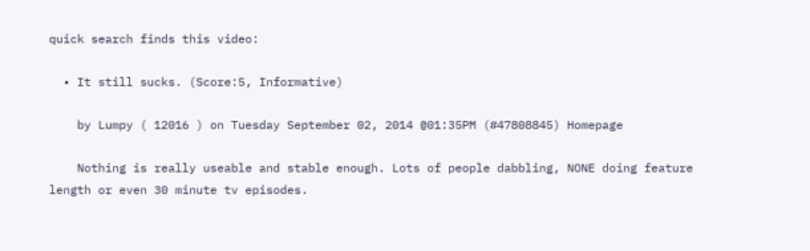quick search finds this video:

  • It still sucks. (Score:5, Informative)

    by Lumpy ( 12016 ) on Tuesday September 02, 2014 @01:35PM (#47808845) Homepage

    Nothing is really useable and stable enough. Lots of people dabbling, NONE doing feature length or even 30 minute tv episodes.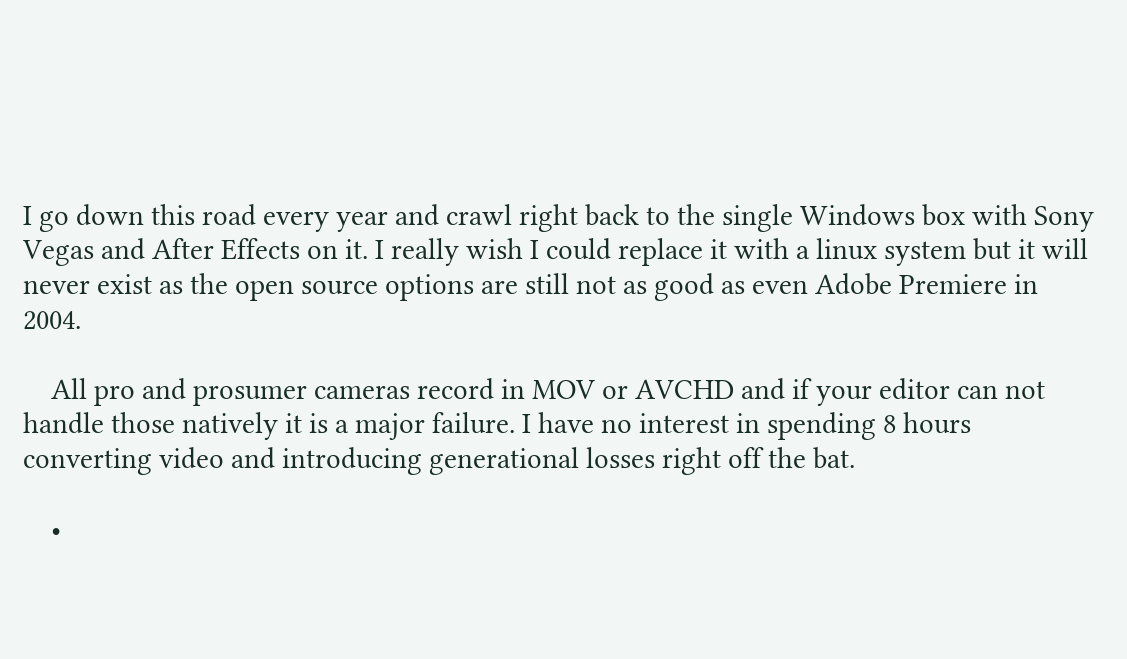I go down this road every year and crawl right back to the single Windows box with Sony Vegas and After Effects on it. I really wish I could replace it with a linux system but it will never exist as the open source options are still not as good as even Adobe Premiere in 2004.

    All pro and prosumer cameras record in MOV or AVCHD and if your editor can not handle those natively it is a major failure. I have no interest in spending 8 hours converting video and introducing generational losses right off the bat.

    •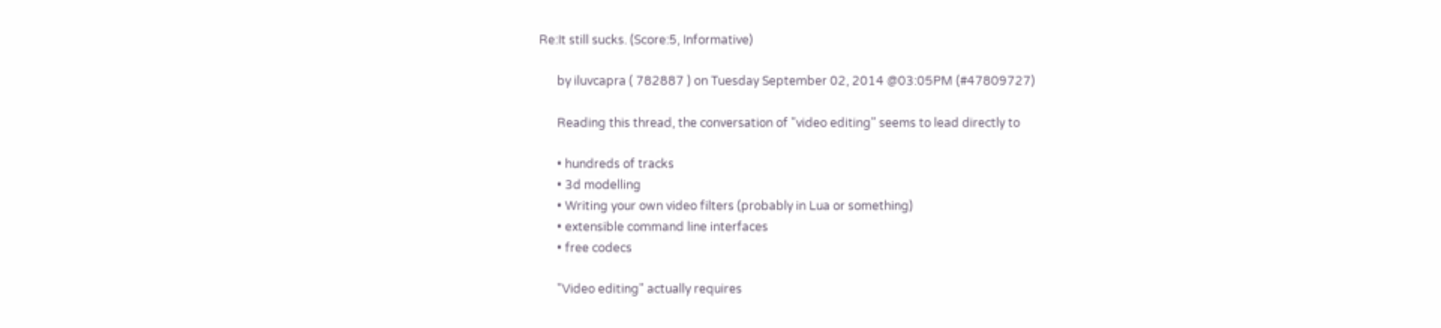Re:It still sucks. (Score:5, Informative)

      by iluvcapra ( 782887 ) on Tuesday September 02, 2014 @03:05PM (#47809727)

      Reading this thread, the conversation of "video editing" seems to lead directly to

      • hundreds of tracks
      • 3d modelling
      • Writing your own video filters (probably in Lua or something)
      • extensible command line interfaces
      • free codecs

      "Video editing" actually requires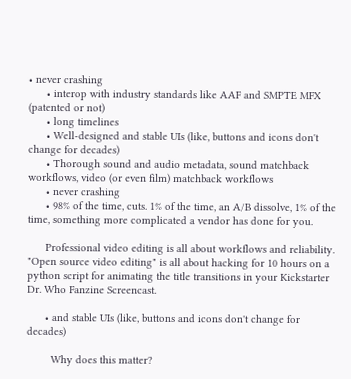• never crashing
      • interop with industry standards like AAF and SMPTE MFX (patented or not)
      • long timelines
      • Well-designed and stable UIs (like, buttons and icons don't change for decades)
      • Thorough sound and audio metadata, sound matchback workflows, video (or even film) matchback workflows
      • never crashing
      • 98% of the time, cuts. 1% of the time, an A/B dissolve, 1% of the time, something more complicated a vendor has done for you.

      Professional video editing is all about workflows and reliability. "Open source video editing" is all about hacking for 10 hours on a python script for animating the title transitions in your Kickstarter Dr. Who Fanzine Screencast.

      • and stable UIs (like, buttons and icons don't change for decades)

        Why does this matter?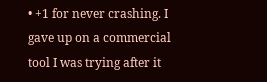• +1 for never crashing. I gave up on a commercial tool I was trying after it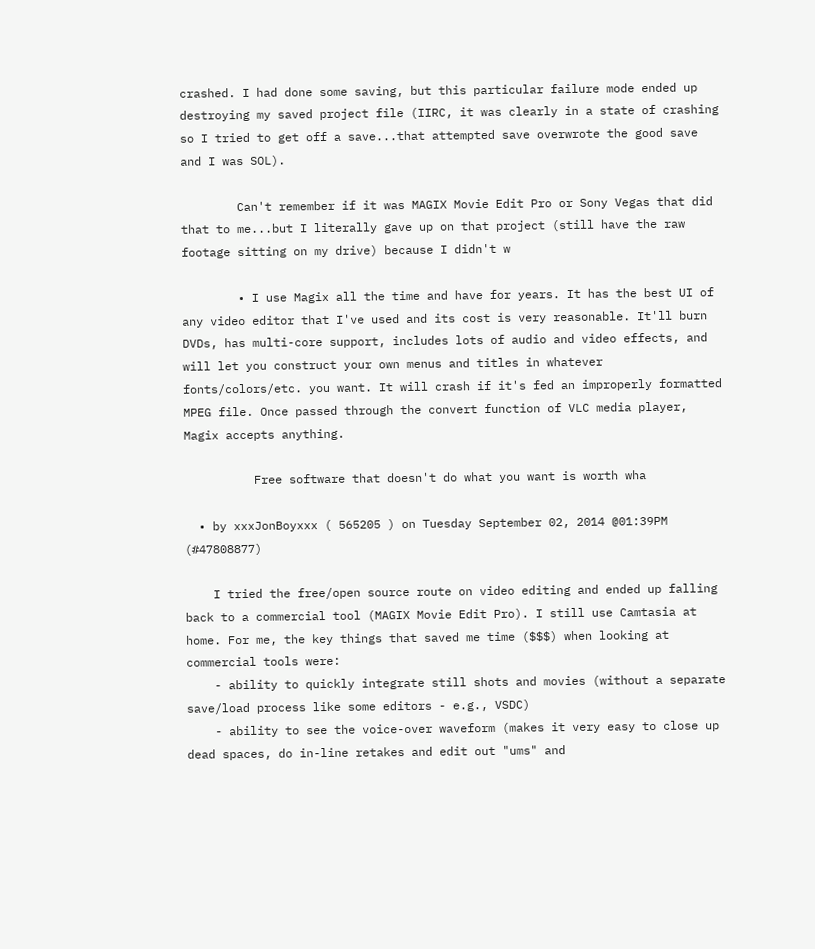crashed. I had done some saving, but this particular failure mode ended up destroying my saved project file (IIRC, it was clearly in a state of crashing so I tried to get off a save...that attempted save overwrote the good save and I was SOL).

        Can't remember if it was MAGIX Movie Edit Pro or Sony Vegas that did that to me...but I literally gave up on that project (still have the raw footage sitting on my drive) because I didn't w

        • I use Magix all the time and have for years. It has the best UI of any video editor that I've used and its cost is very reasonable. It'll burn DVDs, has multi-core support, includes lots of audio and video effects, and will let you construct your own menus and titles in whatever fonts/colors/etc. you want. It will crash if it's fed an improperly formatted MPEG file. Once passed through the convert function of VLC media player, Magix accepts anything.

          Free software that doesn't do what you want is worth wha

  • by xxxJonBoyxxx ( 565205 ) on Tuesday September 02, 2014 @01:39PM (#47808877)

    I tried the free/open source route on video editing and ended up falling back to a commercial tool (MAGIX Movie Edit Pro). I still use Camtasia at home. For me, the key things that saved me time ($$$) when looking at commercial tools were:
    - ability to quickly integrate still shots and movies (without a separate save/load process like some editors - e.g., VSDC)
    - ability to see the voice-over waveform (makes it very easy to close up dead spaces, do in-line retakes and edit out "ums" and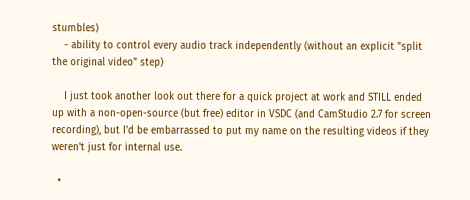stumbles)
    - ability to control every audio track independently (without an explicit "split the original video" step)

    I just took another look out there for a quick project at work and STILL ended up with a non-open-source (but free) editor in VSDC (and CamStudio 2.7 for screen recording), but I'd be embarrassed to put my name on the resulting videos if they weren't just for internal use.

  •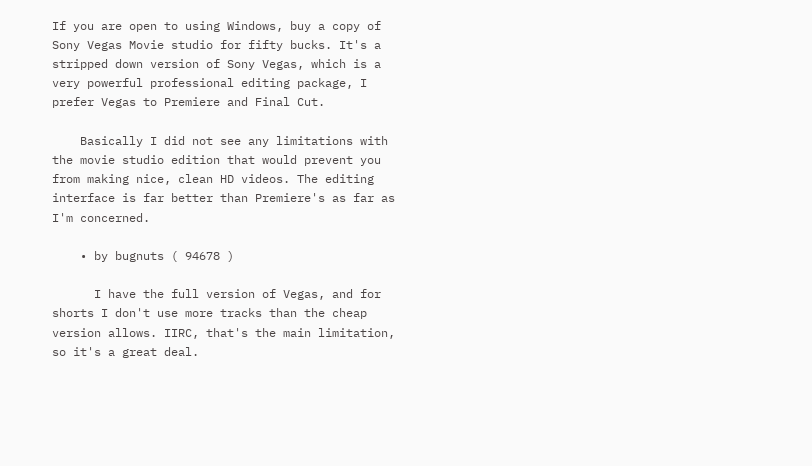If you are open to using Windows, buy a copy of Sony Vegas Movie studio for fifty bucks. It's a stripped down version of Sony Vegas, which is a very powerful professional editing package, I prefer Vegas to Premiere and Final Cut.

    Basically I did not see any limitations with the movie studio edition that would prevent you from making nice, clean HD videos. The editing interface is far better than Premiere's as far as I'm concerned.

    • by bugnuts ( 94678 )

      I have the full version of Vegas, and for shorts I don't use more tracks than the cheap version allows. IIRC, that's the main limitation, so it's a great deal.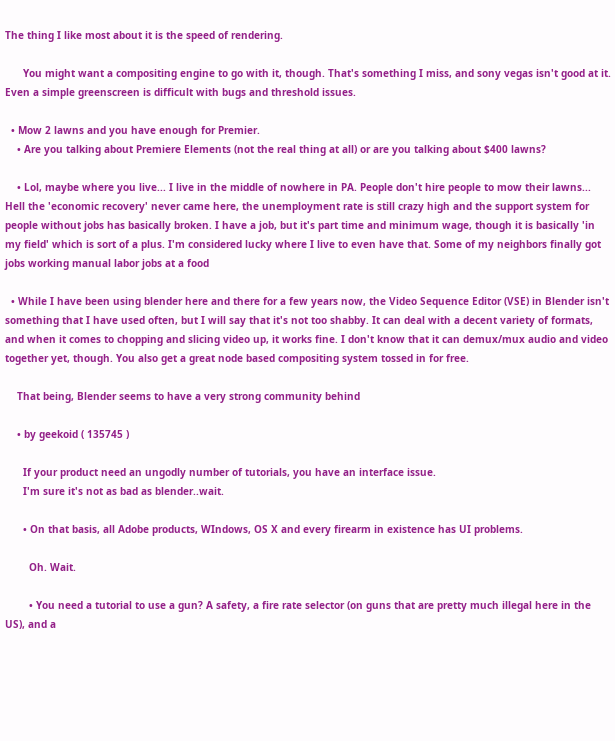The thing I like most about it is the speed of rendering.

      You might want a compositing engine to go with it, though. That's something I miss, and sony vegas isn't good at it. Even a simple greenscreen is difficult with bugs and threshold issues.

  • Mow 2 lawns and you have enough for Premier.
    • Are you talking about Premiere Elements (not the real thing at all) or are you talking about $400 lawns?

    • Lol, maybe where you live... I live in the middle of nowhere in PA. People don't hire people to mow their lawns... Hell the 'economic recovery' never came here, the unemployment rate is still crazy high and the support system for people without jobs has basically broken. I have a job, but it's part time and minimum wage, though it is basically 'in my field' which is sort of a plus. I'm considered lucky where I live to even have that. Some of my neighbors finally got jobs working manual labor jobs at a food

  • While I have been using blender here and there for a few years now, the Video Sequence Editor (VSE) in Blender isn't something that I have used often, but I will say that it's not too shabby. It can deal with a decent variety of formats, and when it comes to chopping and slicing video up, it works fine. I don't know that it can demux/mux audio and video together yet, though. You also get a great node based compositing system tossed in for free.

    That being, Blender seems to have a very strong community behind

    • by geekoid ( 135745 )

      If your product need an ungodly number of tutorials, you have an interface issue.
      I'm sure it's not as bad as blender..wait.

      • On that basis, all Adobe products, WIndows, OS X and every firearm in existence has UI problems.

        Oh. Wait.

        • You need a tutorial to use a gun? A safety, a fire rate selector (on guns that are pretty much illegal here in the US), and a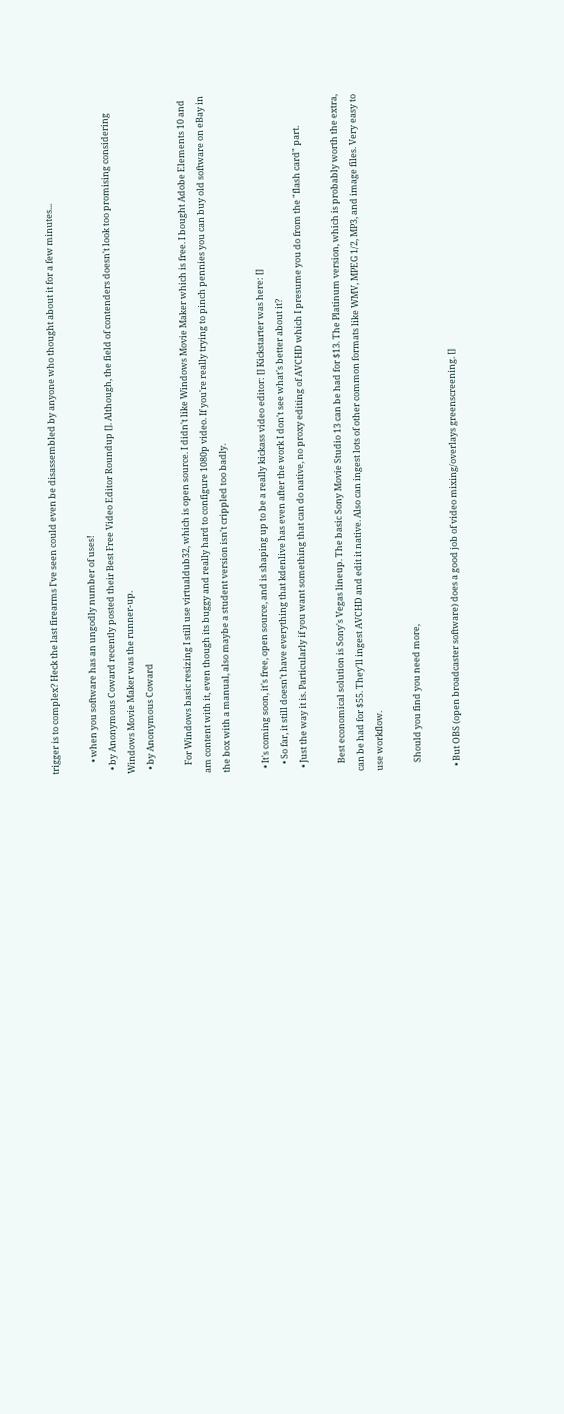trigger is to complex? Heck the last firearms I've seen could even be disassembled by anyone who thought about it for a few minutes...

      • when you software has an ungodly number of uses!
  • by Anonymous Coward recently posted their Best Free Video Editor Roundup []. Although, the field of contenders doesn't look too promising considering Windows Movie Maker was the runner-up.
  • by Anonymous Coward

    For Windows basic resizing I still use virtualdub32, which is open source. I didn't like Windows Movie Maker which is free. I bought Adobe Elements 10 and am content with it, even though its buggy and really hard to configure 1080p video. If you're really trying to pinch pennies you can buy old software on eBay in the box with a manual, also maybe a student version isn't crippled too badly.

  • It's coming soon, it's free, open source, and is shaping up to be a really kickass video editor: [] Kickstarter was here: []
    • So far, it still doesn't have everything that kdenlive has even after the work I don't see what's better about it?
  • Just the way it is. Particularly if you want something that can do native, no proxy editing of AVCHD which I presume you do from the "flash card" part.

    Best economical solution is Sony's Vegas lineup. The basic Sony Movie Studio 13 can be had for $13. The Platinum version, which is probably worth the extra, can be had for $55. They'll ingest AVCHD and edit it native. Also can ingest lots of other common formats like WMV, MPEG 1/2, MP3, and image files. Very easy to use workflow.

    Should you find you need more,

  • But OBS (open broadcaster software) does a good job of video mixing/overlays greenscreening. []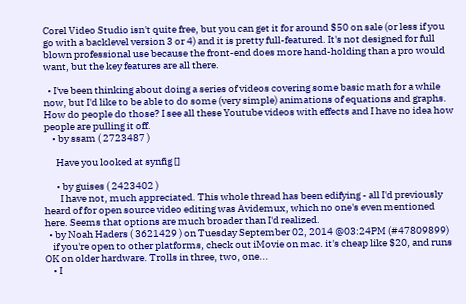Corel Video Studio isn't quite free, but you can get it for around $50 on sale (or less if you go with a backlevel version 3 or 4) and it is pretty full-featured. It's not designed for full blown professional use because the front-end does more hand-holding than a pro would want, but the key features are all there.

  • I've been thinking about doing a series of videos covering some basic math for a while now, but I'd like to be able to do some (very simple) animations of equations and graphs. How do people do those? I see all these Youtube videos with effects and I have no idea how people are pulling it off.
    • by ssam ( 2723487 )

      Have you looked at synfig []

      • by guises ( 2423402 )
        I have not, much appreciated. This whole thread has been edifying - all I'd previously heard of for open source video editing was Avidemux, which no one's even mentioned here. Seems that options are much broader than I'd realized.
  • by Noah Haders ( 3621429 ) on Tuesday September 02, 2014 @03:24PM (#47809899)
    if you're open to other platforms, check out iMovie on mac. it's cheap like $20, and runs OK on older hardware. Trolls in three, two, one...
    • I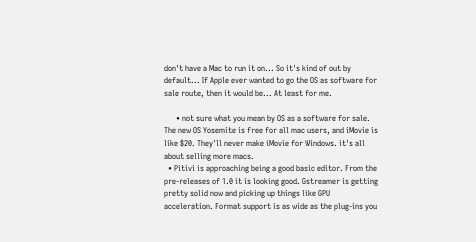don't have a Mac to run it on... So it's kind of out by default... If Apple ever wanted to go the OS as software for sale route, then it would be... At least for me.

      • not sure what you mean by OS as a software for sale. The new OS Yosemite is free for all mac users, and iMovie is like $20. They'll never make iMovie for Windows. it's all about selling more macs.
  • Pitivi is approaching being a good basic editor. From the pre-releases of 1.0 it is looking good. Gstreamer is getting pretty solid now and picking up things like GPU acceleration. Format support is as wide as the plug-ins you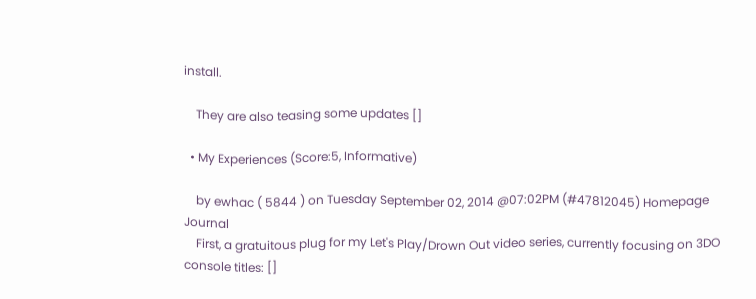install.

    They are also teasing some updates []

  • My Experiences (Score:5, Informative)

    by ewhac ( 5844 ) on Tuesday September 02, 2014 @07:02PM (#47812045) Homepage Journal
    First, a gratuitous plug for my Let's Play/Drown Out video series, currently focusing on 3DO console titles: []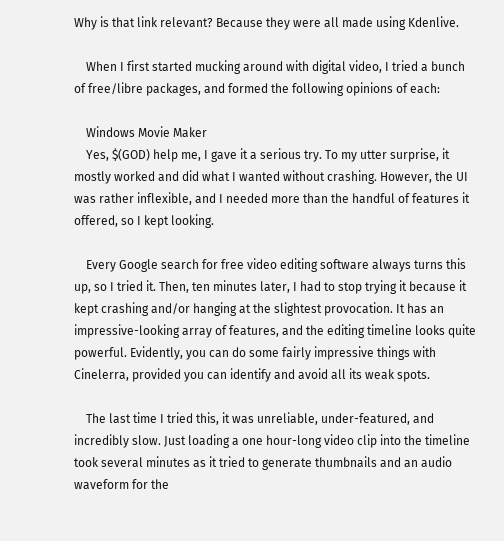Why is that link relevant? Because they were all made using Kdenlive.

    When I first started mucking around with digital video, I tried a bunch of free/libre packages, and formed the following opinions of each:

    Windows Movie Maker
    Yes, $(GOD) help me, I gave it a serious try. To my utter surprise, it mostly worked and did what I wanted without crashing. However, the UI was rather inflexible, and I needed more than the handful of features it offered, so I kept looking.

    Every Google search for free video editing software always turns this up, so I tried it. Then, ten minutes later, I had to stop trying it because it kept crashing and/or hanging at the slightest provocation. It has an impressive-looking array of features, and the editing timeline looks quite powerful. Evidently, you can do some fairly impressive things with Cinelerra, provided you can identify and avoid all its weak spots.

    The last time I tried this, it was unreliable, under-featured, and incredibly slow. Just loading a one hour-long video clip into the timeline took several minutes as it tried to generate thumbnails and an audio waveform for the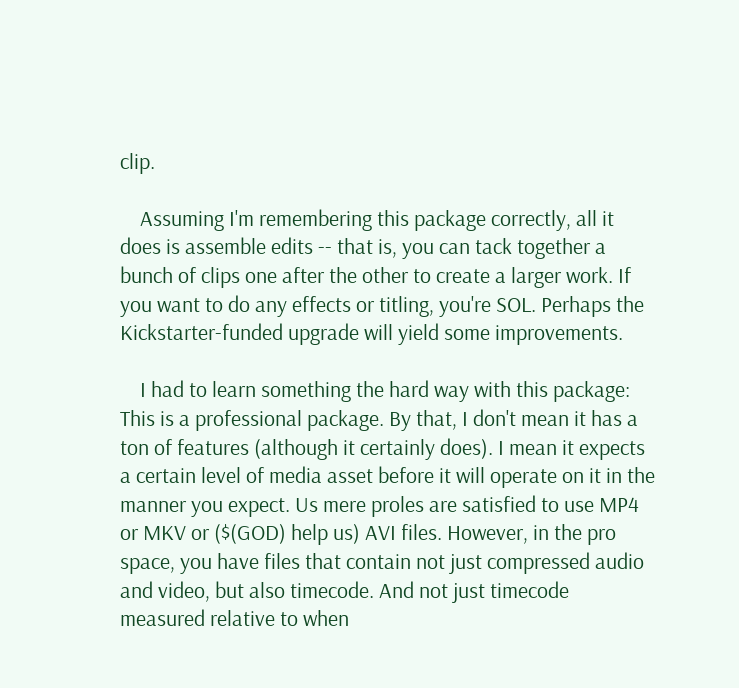clip.

    Assuming I'm remembering this package correctly, all it does is assemble edits -- that is, you can tack together a bunch of clips one after the other to create a larger work. If you want to do any effects or titling, you're SOL. Perhaps the Kickstarter-funded upgrade will yield some improvements.

    I had to learn something the hard way with this package: This is a professional package. By that, I don't mean it has a ton of features (although it certainly does). I mean it expects a certain level of media asset before it will operate on it in the manner you expect. Us mere proles are satisfied to use MP4 or MKV or ($(GOD) help us) AVI files. However, in the pro space, you have files that contain not just compressed audio and video, but also timecode. And not just timecode measured relative to when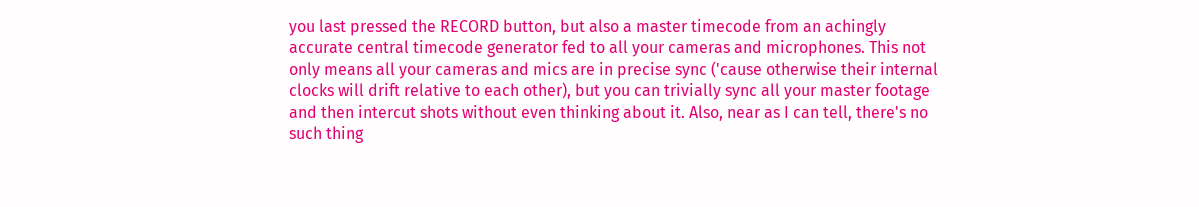you last pressed the RECORD button, but also a master timecode from an achingly accurate central timecode generator fed to all your cameras and microphones. This not only means all your cameras and mics are in precise sync ('cause otherwise their internal clocks will drift relative to each other), but you can trivially sync all your master footage and then intercut shots without even thinking about it. Also, near as I can tell, there's no such thing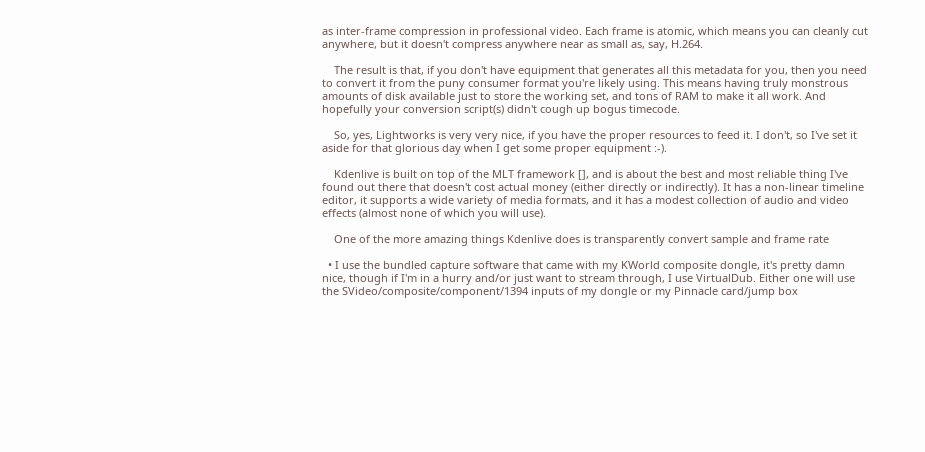as inter-frame compression in professional video. Each frame is atomic, which means you can cleanly cut anywhere, but it doesn't compress anywhere near as small as, say, H.264.

    The result is that, if you don't have equipment that generates all this metadata for you, then you need to convert it from the puny consumer format you're likely using. This means having truly monstrous amounts of disk available just to store the working set, and tons of RAM to make it all work. And hopefully your conversion script(s) didn't cough up bogus timecode.

    So, yes, Lightworks is very very nice, if you have the proper resources to feed it. I don't, so I've set it aside for that glorious day when I get some proper equipment :-).

    Kdenlive is built on top of the MLT framework [], and is about the best and most reliable thing I've found out there that doesn't cost actual money (either directly or indirectly). It has a non-linear timeline editor, it supports a wide variety of media formats, and it has a modest collection of audio and video effects (almost none of which you will use).

    One of the more amazing things Kdenlive does is transparently convert sample and frame rate

  • I use the bundled capture software that came with my KWorld composite dongle, it's pretty damn nice, though if I'm in a hurry and/or just want to stream through, I use VirtualDub. Either one will use the SVideo/composite/component/1394 inputs of my dongle or my Pinnacle card/jump box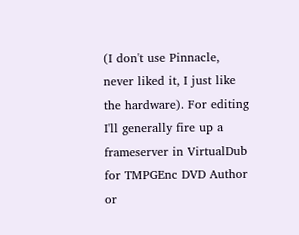(I don't use Pinnacle, never liked it, I just like the hardware). For editing I'll generally fire up a frameserver in VirtualDub for TMPGEnc DVD Author or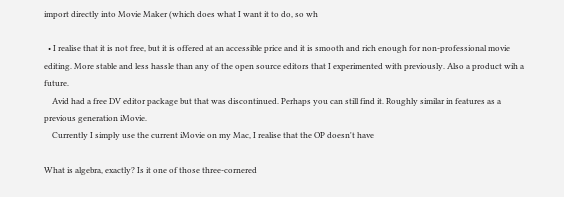import directly into Movie Maker (which does what I want it to do, so wh

  • I realise that it is not free, but it is offered at an accessible price and it is smooth and rich enough for non-professional movie editing. More stable and less hassle than any of the open source editors that I experimented with previously. Also a product wih a future.
    Avid had a free DV editor package but that was discontinued. Perhaps you can still find it. Roughly similar in features as a previous generation iMovie.
    Currently I simply use the current iMovie on my Mac, I realise that the OP doesn't have

What is algebra, exactly? Is it one of those three-cornered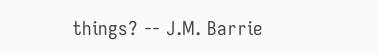things? -- J.M. Barrie